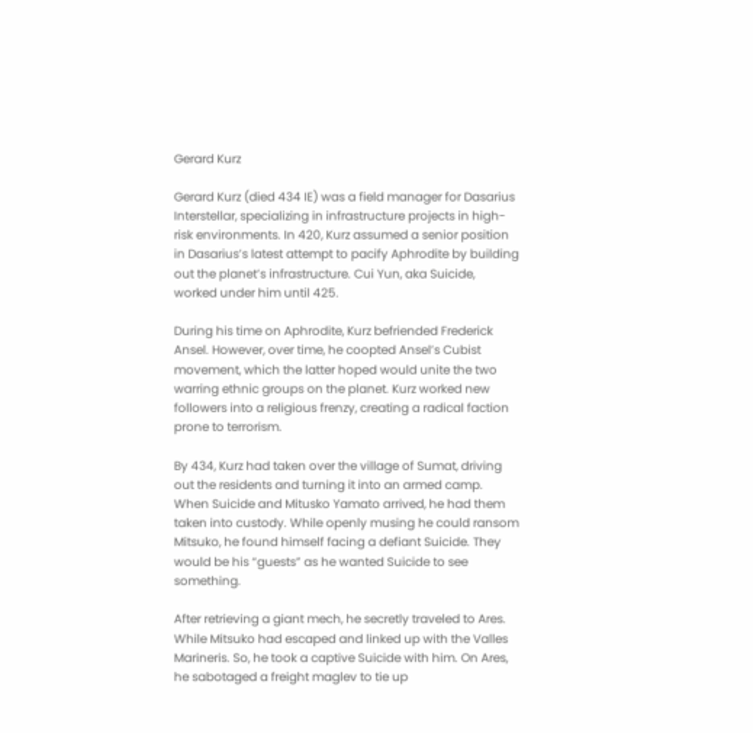Gerard Kurz

Gerard Kurz (died 434 IE) was a field manager for Dasarius Interstellar, specializing in infrastructure projects in high-risk environments. In 420, Kurz assumed a senior position in Dasarius’s latest attempt to pacify Aphrodite by building out the planet’s infrastructure. Cui Yun, aka Suicide, worked under him until 425.

During his time on Aphrodite, Kurz befriended Frederick Ansel. However, over time, he coopted Ansel’s Cubist movement, which the latter hoped would unite the two warring ethnic groups on the planet. Kurz worked new followers into a religious frenzy, creating a radical faction prone to terrorism.

By 434, Kurz had taken over the village of Sumat, driving out the residents and turning it into an armed camp. When Suicide and Mitusko Yamato arrived, he had them taken into custody. While openly musing he could ransom Mitsuko, he found himself facing a defiant Suicide. They would be his “guests” as he wanted Suicide to see something.

After retrieving a giant mech, he secretly traveled to Ares. While Mitsuko had escaped and linked up with the Valles Marineris. So, he took a captive Suicide with him. On Ares, he sabotaged a freight maglev to tie up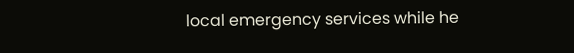local emergency services while he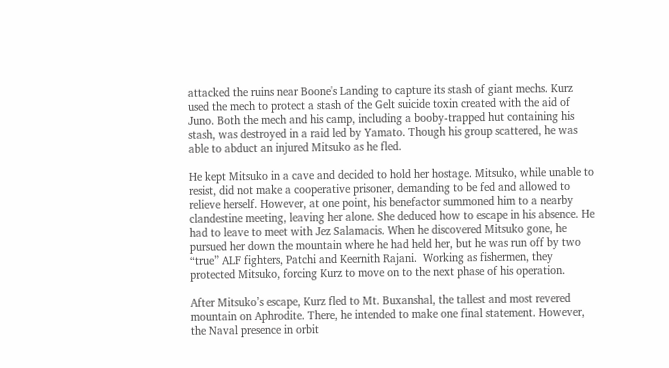attacked the ruins near Boone's Landing to capture its stash of giant mechs. Kurz used the mech to protect a stash of the Gelt suicide toxin created with the aid of Juno. Both the mech and his camp, including a booby-trapped hut containing his stash, was destroyed in a raid led by Yamato. Though his group scattered, he was able to abduct an injured Mitsuko as he fled.

He kept Mitsuko in a cave and decided to hold her hostage. Mitsuko, while unable to resist, did not make a cooperative prisoner, demanding to be fed and allowed to relieve herself. However, at one point, his benefactor summoned him to a nearby clandestine meeting, leaving her alone. She deduced how to escape in his absence. He had to leave to meet with Jez Salamacis. When he discovered Mitsuko gone, he pursued her down the mountain where he had held her, but he was run off by two “true” ALF fighters, Patchi and Keernith Rajani.  Working as fishermen, they protected Mitsuko, forcing Kurz to move on to the next phase of his operation.

After Mitsuko’s escape, Kurz fled to Mt. Buxanshal, the tallest and most revered mountain on Aphrodite. There, he intended to make one final statement. However, the Naval presence in orbit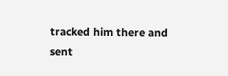tracked him there and sent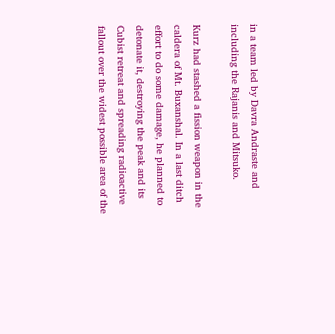in a team led by Davra Andraste and including the Rajanis and Mitsuko.

Kurz had stashed a fission weapon in the caldera of Mt. Buxanshal. In a last ditch effort to do some damage, he planned to detonate it, destroying the peak and its Cubist retreat and spreading radioactive fallout over the widest possible area of the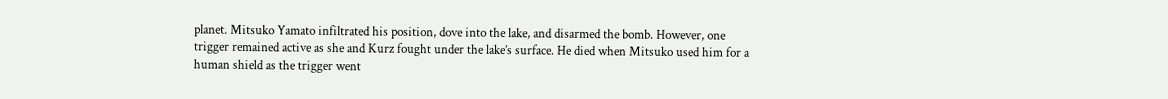planet. Mitsuko Yamato infiltrated his position, dove into the lake, and disarmed the bomb. However, one trigger remained active as she and Kurz fought under the lake’s surface. He died when Mitsuko used him for a human shield as the trigger went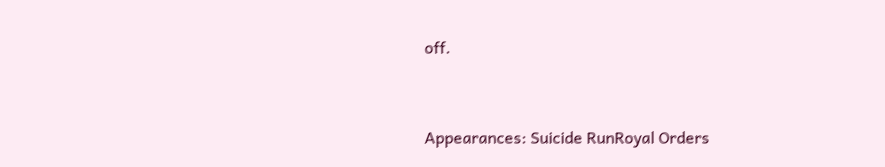off.


Appearances: Suicide RunRoyal Orders